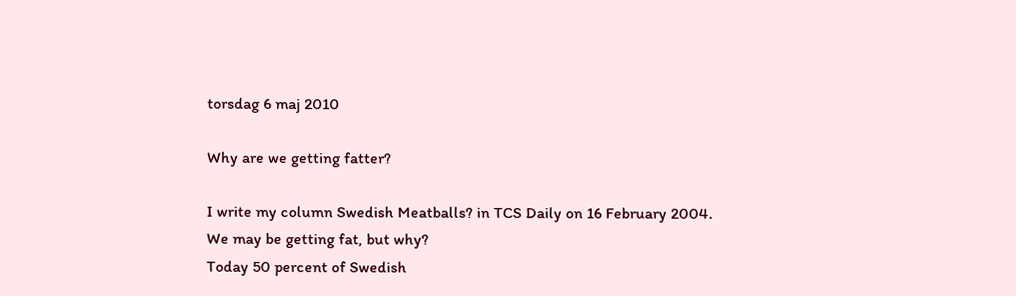torsdag 6 maj 2010

Why are we getting fatter?

I write my column Swedish Meatballs? in TCS Daily on 16 February 2004.
We may be getting fat, but why?
Today 50 percent of Swedish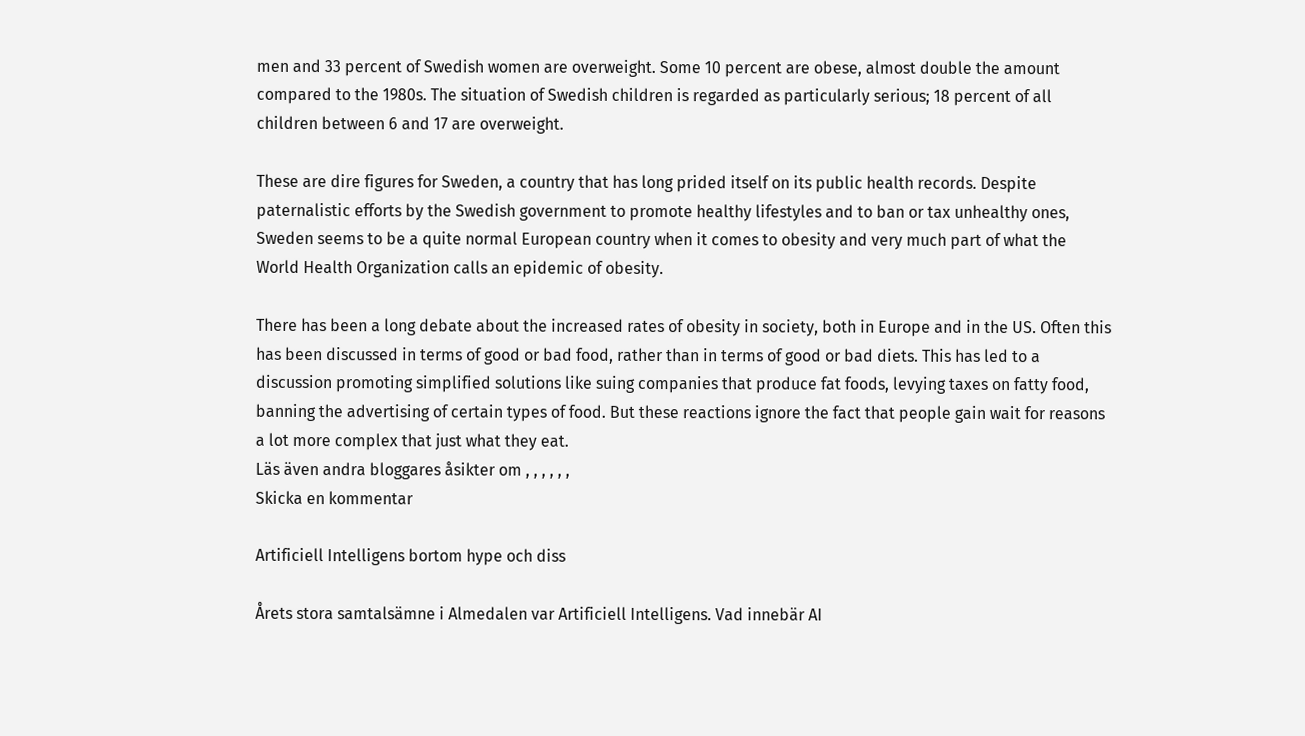men and 33 percent of Swedish women are overweight. Some 10 percent are obese, almost double the amount compared to the 1980s. The situation of Swedish children is regarded as particularly serious; 18 percent of all children between 6 and 17 are overweight.

These are dire figures for Sweden, a country that has long prided itself on its public health records. Despite paternalistic efforts by the Swedish government to promote healthy lifestyles and to ban or tax unhealthy ones, Sweden seems to be a quite normal European country when it comes to obesity and very much part of what the World Health Organization calls an epidemic of obesity.

There has been a long debate about the increased rates of obesity in society, both in Europe and in the US. Often this has been discussed in terms of good or bad food, rather than in terms of good or bad diets. This has led to a discussion promoting simplified solutions like suing companies that produce fat foods, levying taxes on fatty food, banning the advertising of certain types of food. But these reactions ignore the fact that people gain wait for reasons a lot more complex that just what they eat.
Läs även andra bloggares åsikter om , , , , , ,
Skicka en kommentar

Artificiell Intelligens bortom hype och diss

Årets stora samtalsämne i Almedalen var Artificiell Intelligens. Vad innebär AI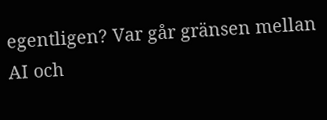egentligen? Var går gränsen mellan AI och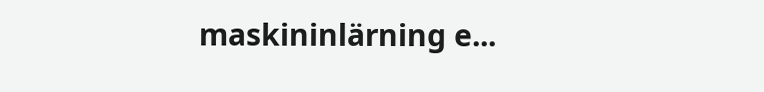maskininlärning e...